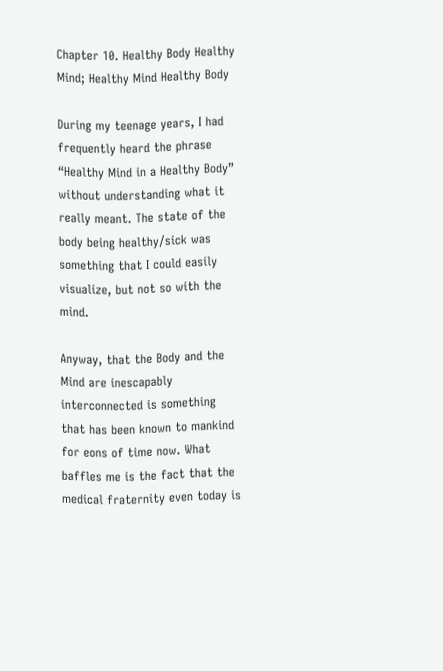Chapter 10. Healthy Body Healthy Mind; Healthy Mind Healthy Body

During my teenage years, I had frequently heard the phrase “Healthy Mind in a Healthy Body” without understanding what it really meant. The state of the body being healthy/sick was something that I could easily visualize, but not so with the mind.

Anyway, that the Body and the Mind are inescapably interconnected is something that has been known to mankind for eons of time now. What baffles me is the fact that the medical fraternity even today is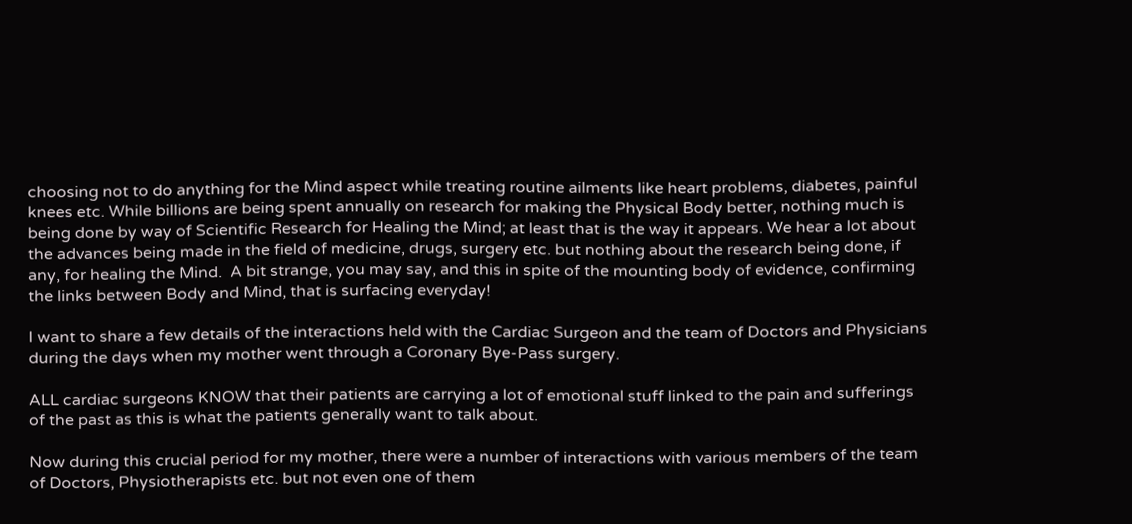choosing not to do anything for the Mind aspect while treating routine ailments like heart problems, diabetes, painful knees etc. While billions are being spent annually on research for making the Physical Body better, nothing much is being done by way of Scientific Research for Healing the Mind; at least that is the way it appears. We hear a lot about the advances being made in the field of medicine, drugs, surgery etc. but nothing about the research being done, if any, for healing the Mind.  A bit strange, you may say, and this in spite of the mounting body of evidence, confirming the links between Body and Mind, that is surfacing everyday!

I want to share a few details of the interactions held with the Cardiac Surgeon and the team of Doctors and Physicians during the days when my mother went through a Coronary Bye-Pass surgery.

ALL cardiac surgeons KNOW that their patients are carrying a lot of emotional stuff linked to the pain and sufferings of the past as this is what the patients generally want to talk about.

Now during this crucial period for my mother, there were a number of interactions with various members of the team of Doctors, Physiotherapists etc. but not even one of them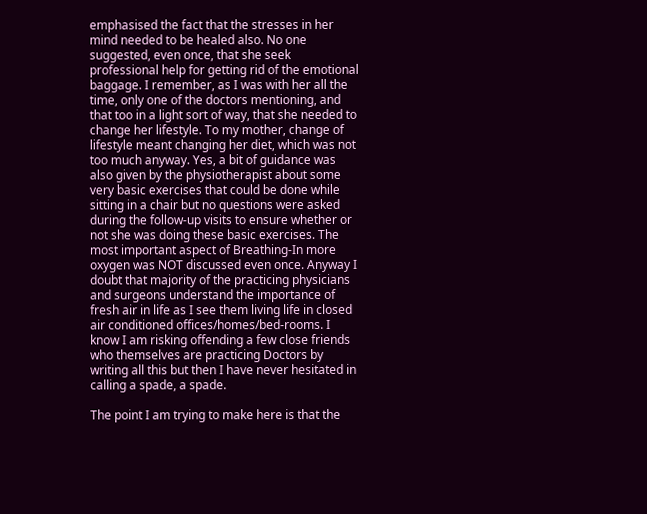emphasised the fact that the stresses in her mind needed to be healed also. No one suggested, even once, that she seek professional help for getting rid of the emotional baggage. I remember, as I was with her all the time, only one of the doctors mentioning, and that too in a light sort of way, that she needed to change her lifestyle. To my mother, change of lifestyle meant changing her diet, which was not too much anyway. Yes, a bit of guidance was also given by the physiotherapist about some very basic exercises that could be done while sitting in a chair but no questions were asked during the follow-up visits to ensure whether or not she was doing these basic exercises. The most important aspect of Breathing-In more oxygen was NOT discussed even once. Anyway I doubt that majority of the practicing physicians and surgeons understand the importance of fresh air in life as I see them living life in closed air conditioned offices/homes/bed-rooms. I know I am risking offending a few close friends who themselves are practicing Doctors by writing all this but then I have never hesitated in calling a spade, a spade.

The point I am trying to make here is that the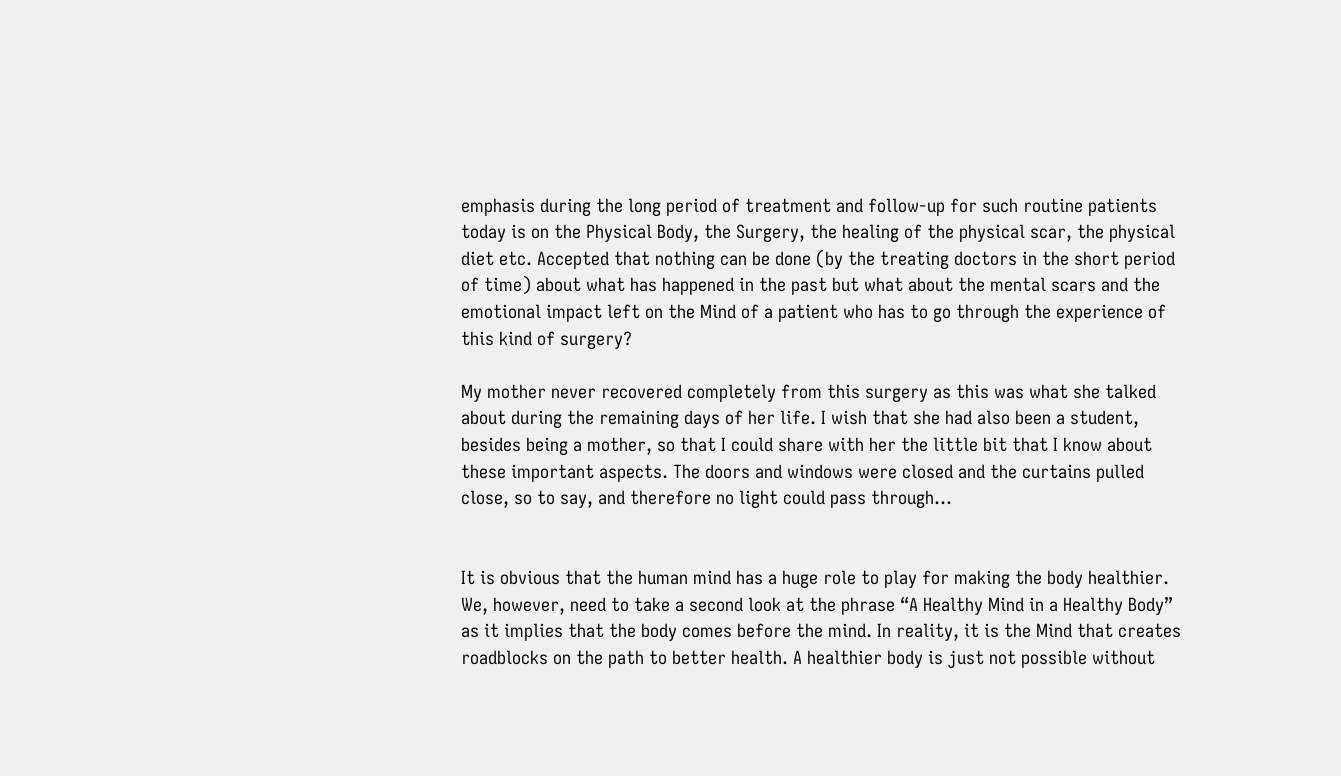emphasis during the long period of treatment and follow-up for such routine patients today is on the Physical Body, the Surgery, the healing of the physical scar, the physical diet etc. Accepted that nothing can be done (by the treating doctors in the short period of time) about what has happened in the past but what about the mental scars and the emotional impact left on the Mind of a patient who has to go through the experience of this kind of surgery?

My mother never recovered completely from this surgery as this was what she talked about during the remaining days of her life. I wish that she had also been a student, besides being a mother, so that I could share with her the little bit that I know about these important aspects. The doors and windows were closed and the curtains pulled close, so to say, and therefore no light could pass through…


It is obvious that the human mind has a huge role to play for making the body healthier. We, however, need to take a second look at the phrase “A Healthy Mind in a Healthy Body” as it implies that the body comes before the mind. In reality, it is the Mind that creates roadblocks on the path to better health. A healthier body is just not possible without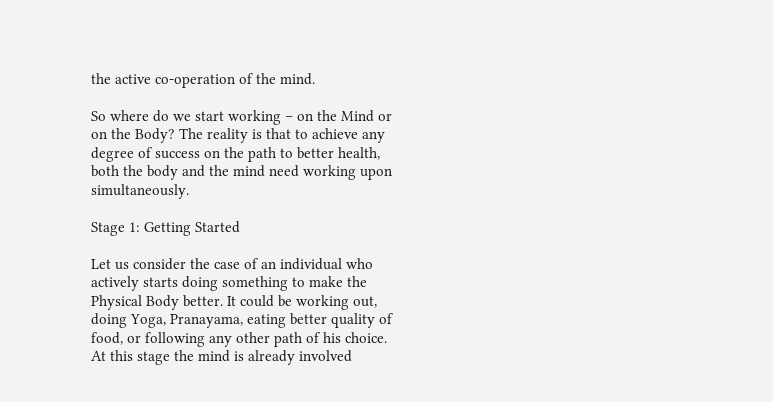the active co-operation of the mind.

So where do we start working – on the Mind or on the Body? The reality is that to achieve any degree of success on the path to better health, both the body and the mind need working upon simultaneously.

Stage 1: Getting Started

Let us consider the case of an individual who actively starts doing something to make the Physical Body better. It could be working out, doing Yoga, Pranayama, eating better quality of food, or following any other path of his choice. At this stage the mind is already involved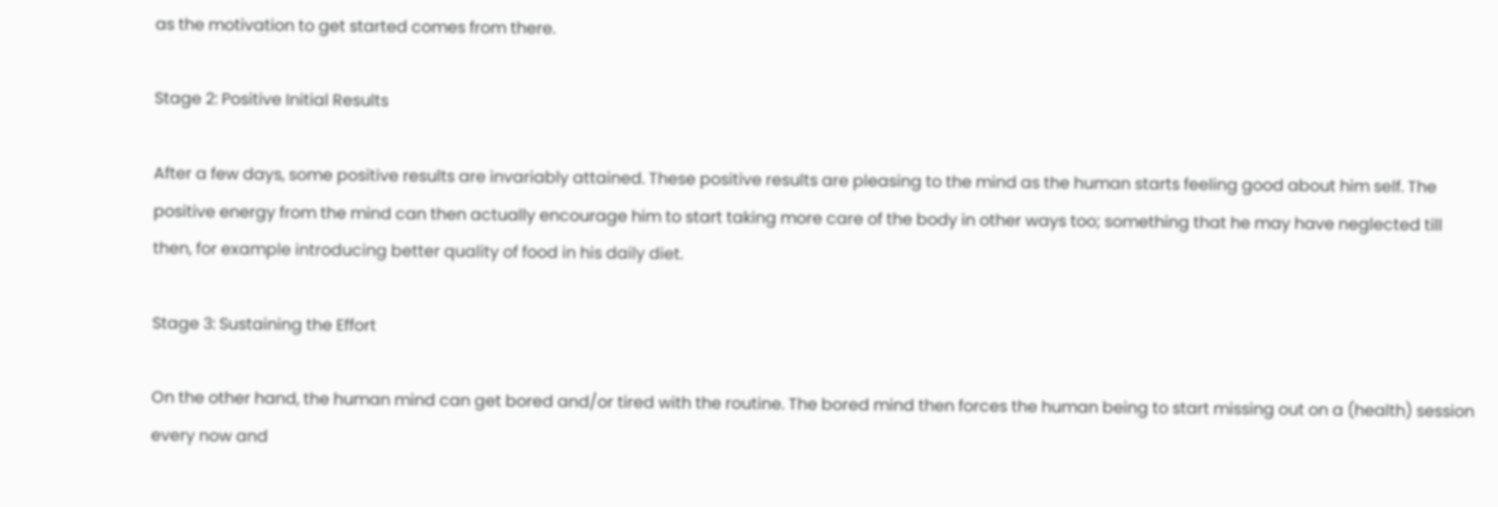as the motivation to get started comes from there.

Stage 2: Positive Initial Results

After a few days, some positive results are invariably attained. These positive results are pleasing to the mind as the human starts feeling good about him self. The positive energy from the mind can then actually encourage him to start taking more care of the body in other ways too; something that he may have neglected till then, for example introducing better quality of food in his daily diet.

Stage 3: Sustaining the Effort

On the other hand, the human mind can get bored and/or tired with the routine. The bored mind then forces the human being to start missing out on a (health) session every now and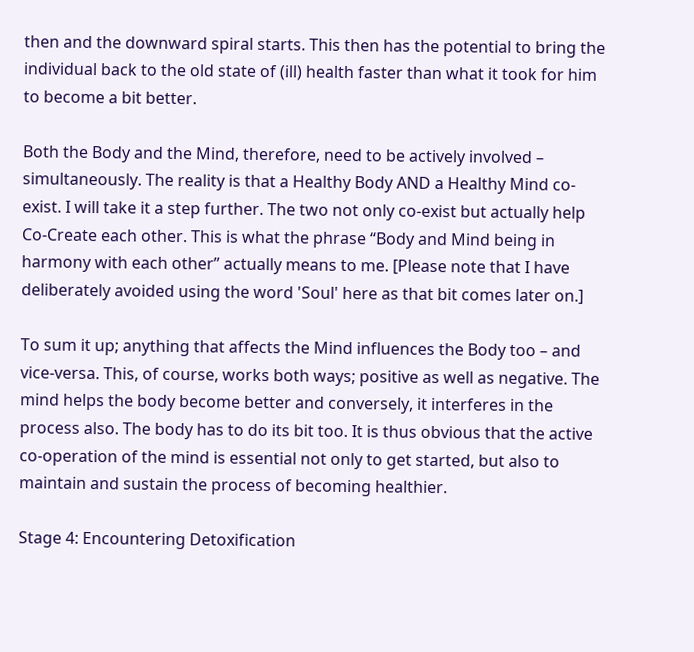then and the downward spiral starts. This then has the potential to bring the individual back to the old state of (ill) health faster than what it took for him to become a bit better.

Both the Body and the Mind, therefore, need to be actively involved – simultaneously. The reality is that a Healthy Body AND a Healthy Mind co-exist. I will take it a step further. The two not only co-exist but actually help Co-Create each other. This is what the phrase “Body and Mind being in harmony with each other” actually means to me. [Please note that I have deliberately avoided using the word 'Soul' here as that bit comes later on.]

To sum it up; anything that affects the Mind influences the Body too – and vice-versa. This, of course, works both ways; positive as well as negative. The mind helps the body become better and conversely, it interferes in the process also. The body has to do its bit too. It is thus obvious that the active co-operation of the mind is essential not only to get started, but also to maintain and sustain the process of becoming healthier.

Stage 4: Encountering Detoxification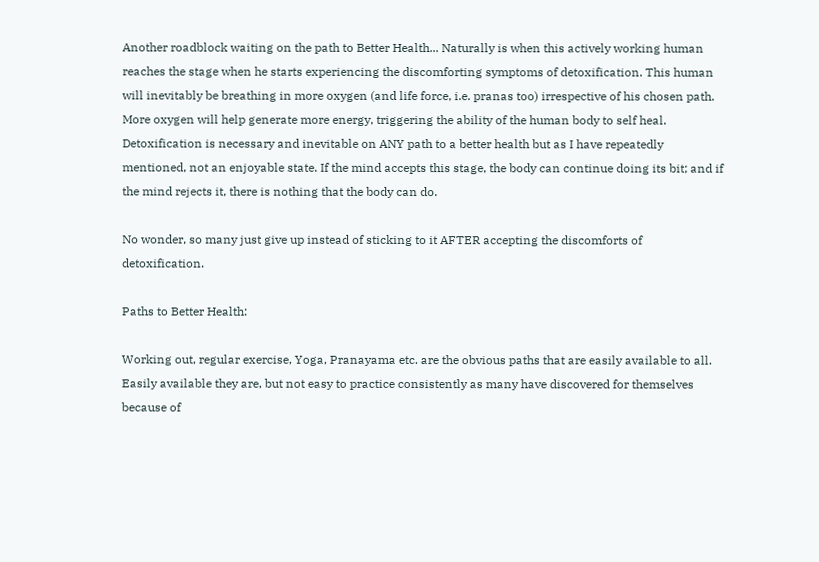Another roadblock waiting on the path to Better Health... Naturally is when this actively working human reaches the stage when he starts experiencing the discomforting symptoms of detoxification. This human will inevitably be breathing in more oxygen (and life force, i.e. pranas too) irrespective of his chosen path. More oxygen will help generate more energy, triggering the ability of the human body to self heal. Detoxification is necessary and inevitable on ANY path to a better health but as I have repeatedly mentioned, not an enjoyable state. If the mind accepts this stage, the body can continue doing its bit; and if the mind rejects it, there is nothing that the body can do.

No wonder, so many just give up instead of sticking to it AFTER accepting the discomforts of detoxification.

Paths to Better Health:

Working out, regular exercise, Yoga, Pranayama etc. are the obvious paths that are easily available to all. Easily available they are, but not easy to practice consistently as many have discovered for themselves because of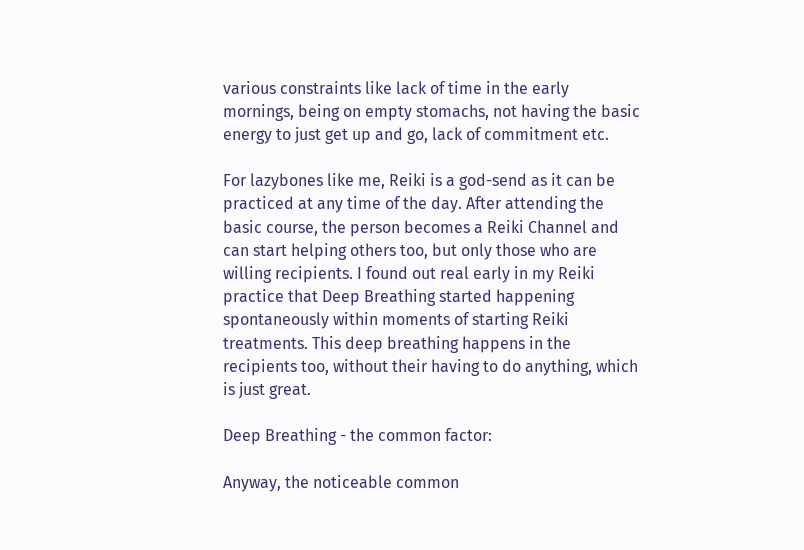various constraints like lack of time in the early mornings, being on empty stomachs, not having the basic energy to just get up and go, lack of commitment etc.

For lazybones like me, Reiki is a god-send as it can be practiced at any time of the day. After attending the basic course, the person becomes a Reiki Channel and can start helping others too, but only those who are willing recipients. I found out real early in my Reiki practice that Deep Breathing started happening spontaneously within moments of starting Reiki treatments. This deep breathing happens in the recipients too, without their having to do anything, which is just great.

Deep Breathing - the common factor:

Anyway, the noticeable common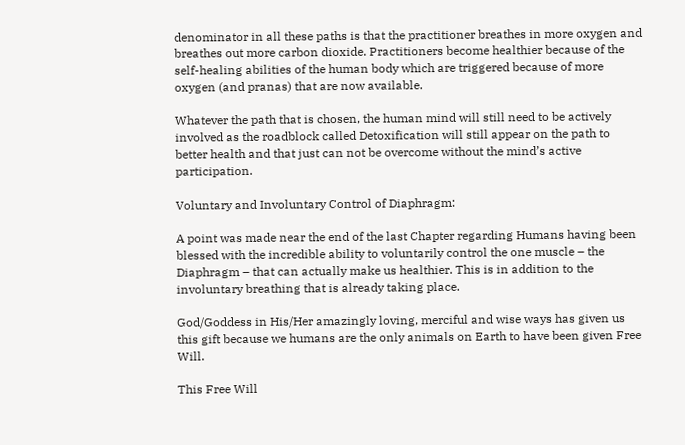denominator in all these paths is that the practitioner breathes in more oxygen and breathes out more carbon dioxide. Practitioners become healthier because of the self-healing abilities of the human body which are triggered because of more oxygen (and pranas) that are now available.

Whatever the path that is chosen, the human mind will still need to be actively involved as the roadblock called Detoxification will still appear on the path to better health and that just can not be overcome without the mind’s active participation.

Voluntary and Involuntary Control of Diaphragm:

A point was made near the end of the last Chapter regarding Humans having been blessed with the incredible ability to voluntarily control the one muscle – the Diaphragm – that can actually make us healthier. This is in addition to the involuntary breathing that is already taking place.

God/Goddess in His/Her amazingly loving, merciful and wise ways has given us this gift because we humans are the only animals on Earth to have been given Free Will.

This Free Will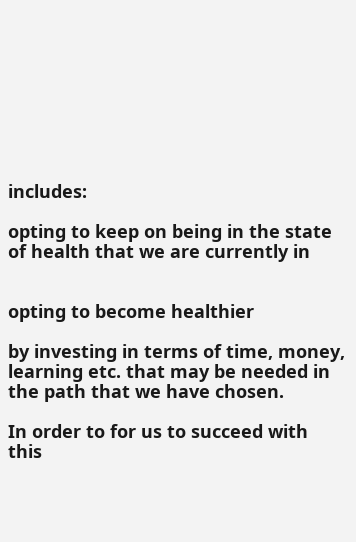includes:

opting to keep on being in the state of health that we are currently in


opting to become healthier

by investing in terms of time, money, learning etc. that may be needed in the path that we have chosen.

In order to for us to succeed with this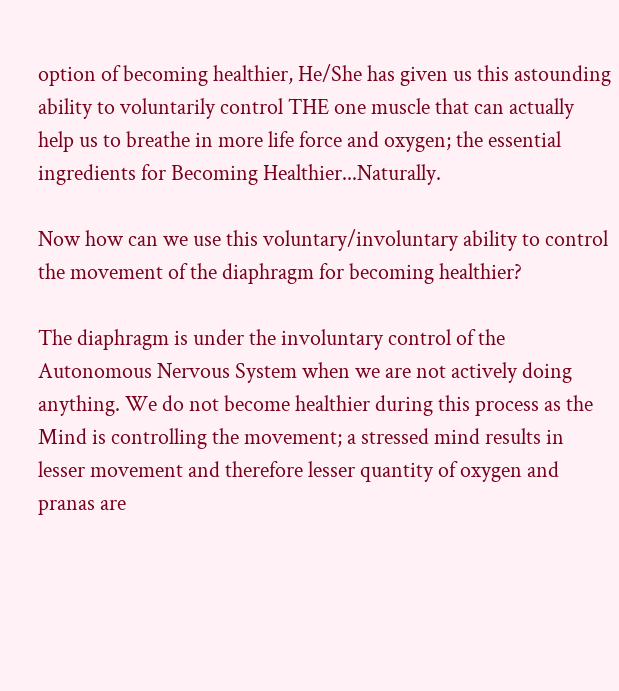option of becoming healthier, He/She has given us this astounding ability to voluntarily control THE one muscle that can actually help us to breathe in more life force and oxygen; the essential ingredients for Becoming Healthier...Naturally.

Now how can we use this voluntary/involuntary ability to control the movement of the diaphragm for becoming healthier?

The diaphragm is under the involuntary control of the Autonomous Nervous System when we are not actively doing anything. We do not become healthier during this process as the Mind is controlling the movement; a stressed mind results in lesser movement and therefore lesser quantity of oxygen and pranas are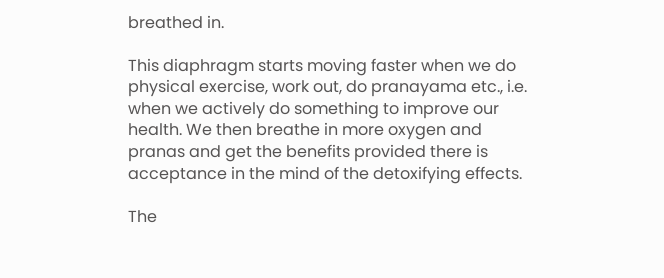breathed in.

This diaphragm starts moving faster when we do physical exercise, work out, do pranayama etc., i.e. when we actively do something to improve our health. We then breathe in more oxygen and pranas and get the benefits provided there is acceptance in the mind of the detoxifying effects.

The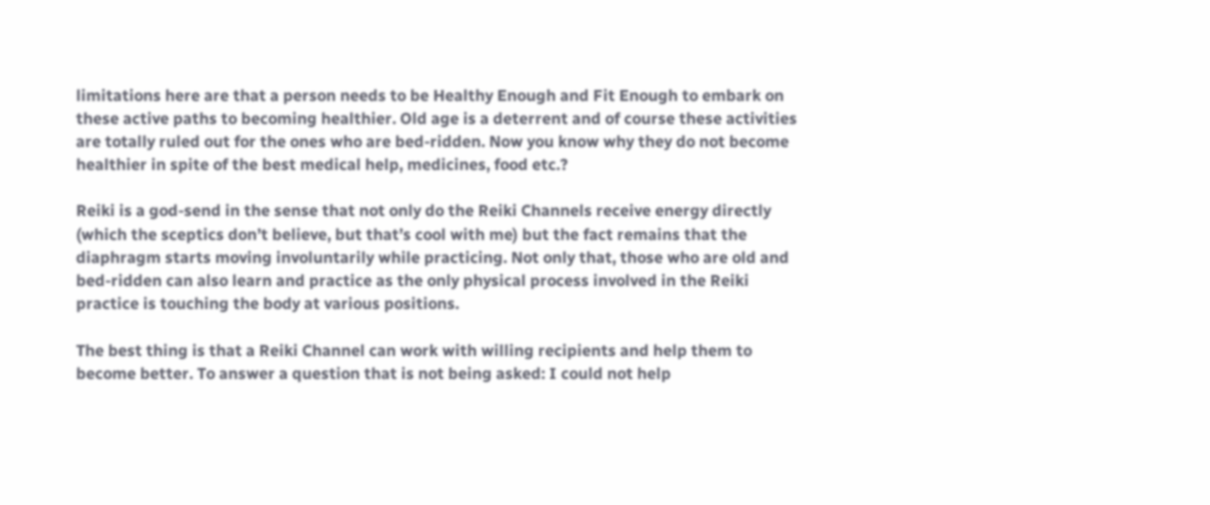limitations here are that a person needs to be Healthy Enough and Fit Enough to embark on these active paths to becoming healthier. Old age is a deterrent and of course these activities are totally ruled out for the ones who are bed-ridden. Now you know why they do not become healthier in spite of the best medical help, medicines, food etc.?

Reiki is a god-send in the sense that not only do the Reiki Channels receive energy directly (which the sceptics don’t believe, but that’s cool with me) but the fact remains that the diaphragm starts moving involuntarily while practicing. Not only that, those who are old and bed-ridden can also learn and practice as the only physical process involved in the Reiki practice is touching the body at various positions.

The best thing is that a Reiki Channel can work with willing recipients and help them to become better. To answer a question that is not being asked: I could not help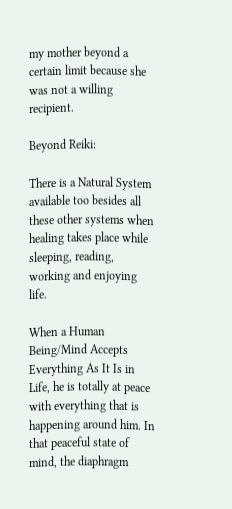my mother beyond a certain limit because she was not a willing recipient.

Beyond Reiki:

There is a Natural System available too besides all these other systems when healing takes place while sleeping, reading, working and enjoying life.

When a Human Being/Mind Accepts Everything As It Is in Life, he is totally at peace with everything that is happening around him. In that peaceful state of mind, the diaphragm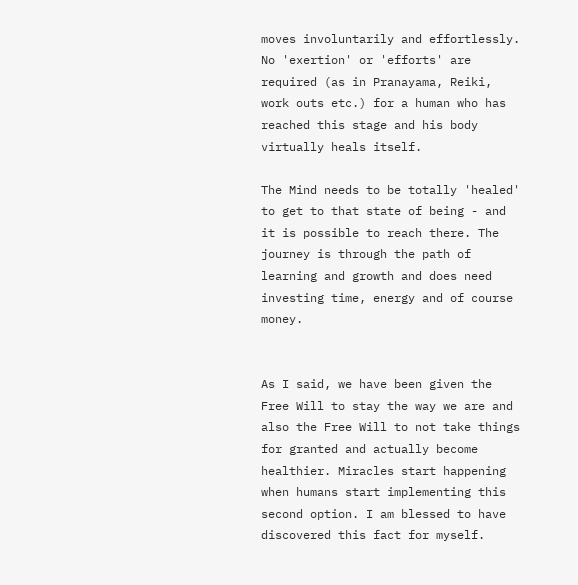moves involuntarily and effortlessly. No 'exertion' or 'efforts' are required (as in Pranayama, Reiki, work outs etc.) for a human who has reached this stage and his body virtually heals itself.

The Mind needs to be totally 'healed' to get to that state of being - and it is possible to reach there. The journey is through the path of learning and growth and does need investing time, energy and of course money.


As I said, we have been given the Free Will to stay the way we are and also the Free Will to not take things for granted and actually become healthier. Miracles start happening when humans start implementing this second option. I am blessed to have discovered this fact for myself.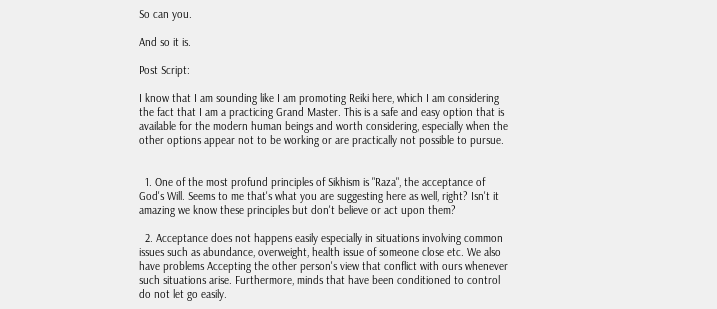So can you.

And so it is.

Post Script:

I know that I am sounding like I am promoting Reiki here, which I am considering the fact that I am a practicing Grand Master. This is a safe and easy option that is available for the modern human beings and worth considering, especially when the other options appear not to be working or are practically not possible to pursue.


  1. One of the most profund principles of Sikhism is "Raza", the acceptance of God's Will. Seems to me that's what you are suggesting here as well, right? Isn't it amazing we know these principles but don't believe or act upon them?

  2. Acceptance does not happens easily especially in situations involving common issues such as abundance, overweight, health issue of someone close etc. We also have problems Accepting the other person's view that conflict with ours whenever such situations arise. Furthermore, minds that have been conditioned to control do not let go easily.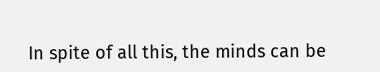In spite of all this, the minds can be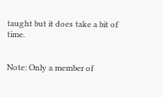taught but it does take a bit of time.


Note: Only a member of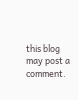this blog may post a comment.